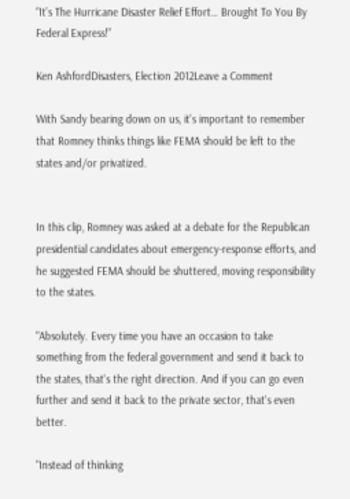“It’s The Hurricane Disaster Relief Effort… Brought To You By Federal Express!”

Ken AshfordDisasters, Election 2012Leave a Comment

With Sandy bearing down on us, it's important to remember that Romney thinks things like FEMA should be left to the states and/or privatized.


In this clip, Romney was asked at a debate for the Republican presidential candidates about emergency-response efforts, and he suggested FEMA should be shuttered, moving responsibility to the states.

"Absolutely. Every time you have an occasion to take something from the federal government and send it back to the states, that's the right direction. And if you can go even further and send it back to the private sector, that's even better.

"Instead of thinking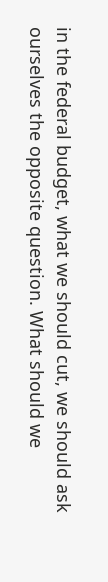in the federal budget, what we should cut, we should ask ourselves the opposite question. What should we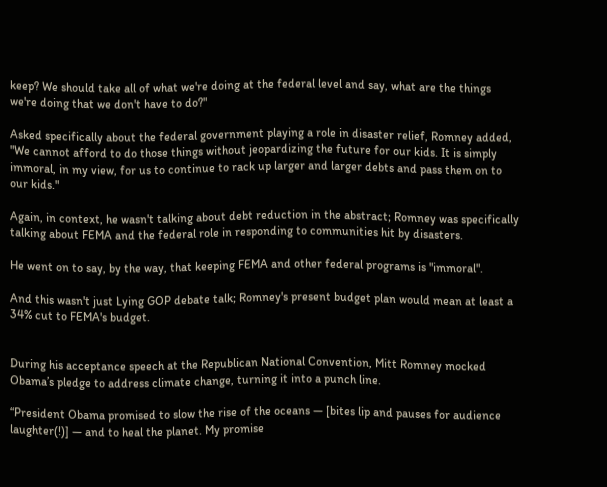keep? We should take all of what we're doing at the federal level and say, what are the things we're doing that we don't have to do?"

Asked specifically about the federal government playing a role in disaster relief, Romney added, "We cannot afford to do those things without jeopardizing the future for our kids. It is simply immoral, in my view, for us to continue to rack up larger and larger debts and pass them on to our kids."

Again, in context, he wasn't talking about debt reduction in the abstract; Romney was specifically talking about FEMA and the federal role in responding to communities hit by disasters.

He went on to say, by the way, that keeping FEMA and other federal programs is "immoral".

And this wasn't just Lying GOP debate talk; Romney's present budget plan would mean at least a 34% cut to FEMA's budget.


During his acceptance speech at the Republican National Convention, Mitt Romney mocked Obama’s pledge to address climate change, turning it into a punch line.

“President Obama promised to slow the rise of the oceans — [bites lip and pauses for audience laughter(!)] — and to heal the planet. My promise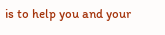is to help you and your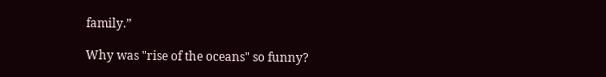family.”

Why was "rise of the oceans" so funny?